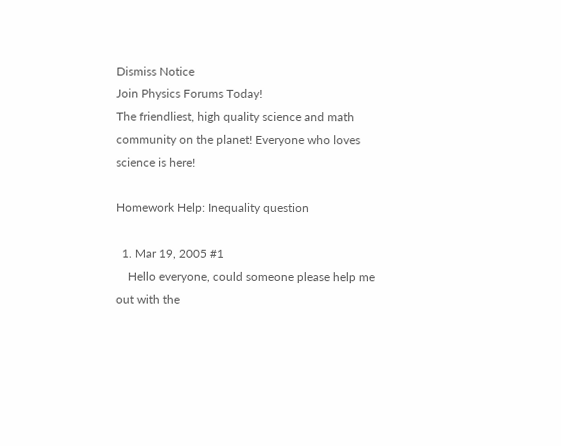Dismiss Notice
Join Physics Forums Today!
The friendliest, high quality science and math community on the planet! Everyone who loves science is here!

Homework Help: Inequality question

  1. Mar 19, 2005 #1
    Hello everyone, could someone please help me out with the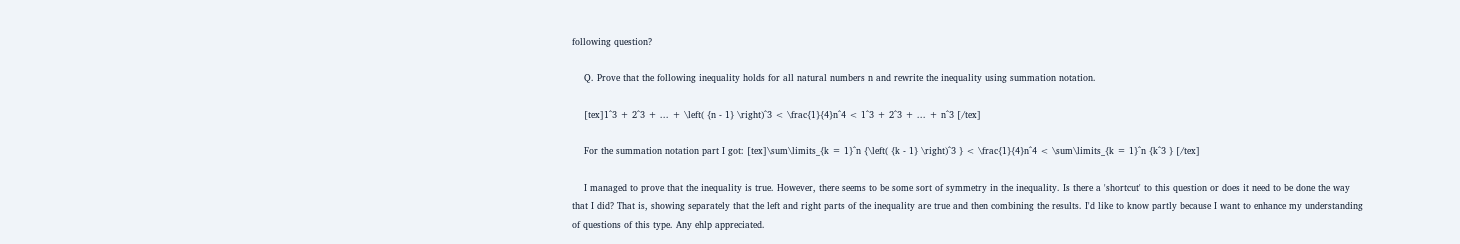following question?

    Q. Prove that the following inequality holds for all natural numbers n and rewrite the inequality using summation notation.

    [tex]1^3 + 2^3 + ... + \left( {n - 1} \right)^3 < \frac{1}{4}n^4 < 1^3 + 2^3 + ... + n^3 [/tex]

    For the summation notation part I got: [tex]\sum\limits_{k = 1}^n {\left( {k - 1} \right)^3 } < \frac{1}{4}n^4 < \sum\limits_{k = 1}^n {k^3 } [/tex]

    I managed to prove that the inequality is true. However, there seems to be some sort of symmetry in the inequality. Is there a 'shortcut' to this question or does it need to be done the way that I did? That is, showing separately that the left and right parts of the inequality are true and then combining the results. I'd like to know partly because I want to enhance my understanding of questions of this type. Any ehlp appreciated.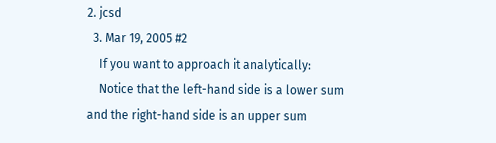2. jcsd
  3. Mar 19, 2005 #2
    If you want to approach it analytically:
    Notice that the left-hand side is a lower sum and the right-hand side is an upper sum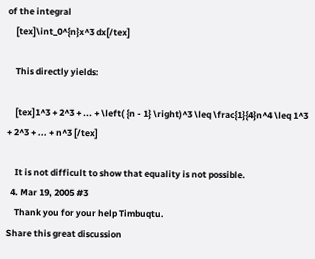of the integral
    [tex]\int_0^{n}x^3 dx[/tex]

    This directly yields:

    [tex]1^3 + 2^3 + ... + \left( {n - 1} \right)^3 \leq \frac{1}{4}n^4 \leq 1^3 + 2^3 + ... + n^3 [/tex]

    It is not difficult to show that equality is not possible.
  4. Mar 19, 2005 #3
    Thank you for your help Timbuqtu.
Share this great discussion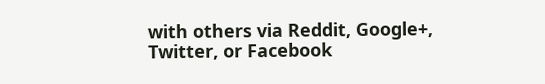with others via Reddit, Google+, Twitter, or Facebook